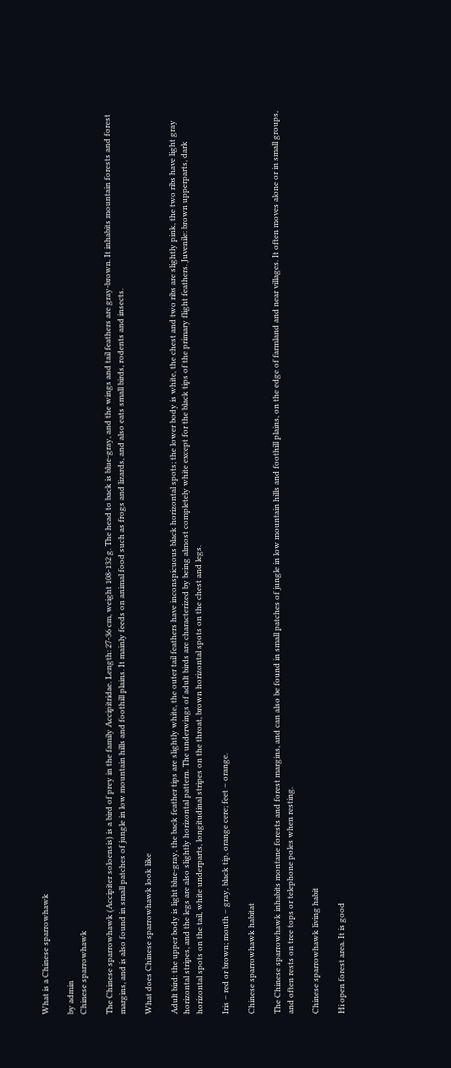What is a Chinese sparrowhawk

by admin
Chinese sparrowhawk

The Chinese sparrowhawk (Accipiter soloensis) is a bird of prey in the family Accipitridae. Length: 27-36 cm, weight 108-132 g. The head to back is blue-gray, and the wings and tail feathers are gray-brown. It inhabits mountain forests and forest margins, and is also found in small patches of jungle in low mountain hills and foothill plains. It mainly feeds on animal food such as frogs and lizards, and also eats small birds, rodents and insects.

What does Chinese sparrowhawk look like

Adult bird: the upper body is light blue-gray, the back feather tips are slightly white, the outer tail feathers have inconspicuous black horizontal spots; the lower body is white, the chest and two ribs are slightly pink, the two ribs have light gray horizontal stripes, and the legs are also slightly horizontal pattern. The underwings of adult birds are characterized by being almost completely white except for the black tips of the primary flight feathers. Juvenile: brown upperparts, dark horizontal spots on the tail, white underparts, longitudinal stripes on the throat, brown horizontal spots on the chest and legs.

Iris – red or brown; mouth – gray, black tip, orange cere; feet – orange.

Chinese sparrowhawk habitat

The Chinese sparrowhawk inhabits montane forests and forest margins, and can also be found in small patches of jungle in low mountain hills and foothill plains, on the edge of farmland and near villages. It often moves alone or in small groups, and often rests on tree tops or telephone poles when resting.

Chinese sparrowhawk living habit

Hi open forest area. It is good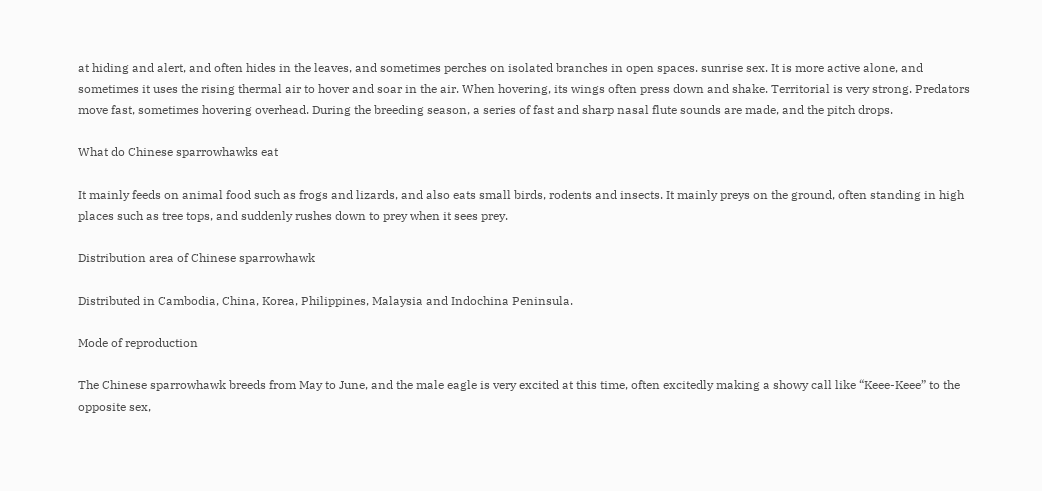at hiding and alert, and often hides in the leaves, and sometimes perches on isolated branches in open spaces. sunrise sex. It is more active alone, and sometimes it uses the rising thermal air to hover and soar in the air. When hovering, its wings often press down and shake. Territorial is very strong. Predators move fast, sometimes hovering overhead. During the breeding season, a series of fast and sharp nasal flute sounds are made, and the pitch drops.

What do Chinese sparrowhawks eat

It mainly feeds on animal food such as frogs and lizards, and also eats small birds, rodents and insects. It mainly preys on the ground, often standing in high places such as tree tops, and suddenly rushes down to prey when it sees prey.

Distribution area of Chinese sparrowhawk

Distributed in Cambodia, China, Korea, Philippines, Malaysia and Indochina Peninsula.

Mode of reproduction

The Chinese sparrowhawk breeds from May to June, and the male eagle is very excited at this time, often excitedly making a showy call like “Keee-Keee” to the opposite sex,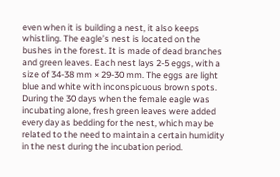even when it is building a nest, it also keeps whistling. The eagle’s nest is located on the bushes in the forest. It is made of dead branches and green leaves. Each nest lays 2-5 eggs, with a size of 34-38 mm × 29-30 mm. The eggs are light blue and white with inconspicuous brown spots. During the 30 days when the female eagle was incubating alone, fresh green leaves were added every day as bedding for the nest, which may be related to the need to maintain a certain humidity in the nest during the incubation period.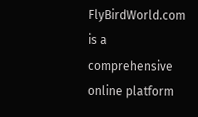FlyBirdWorld.com is a comprehensive online platform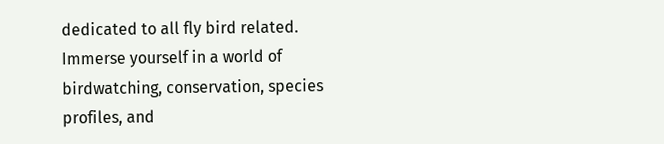dedicated to all fly bird related. Immerse yourself in a world of birdwatching, conservation, species profiles, and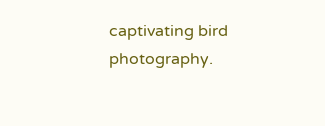captivating bird photography.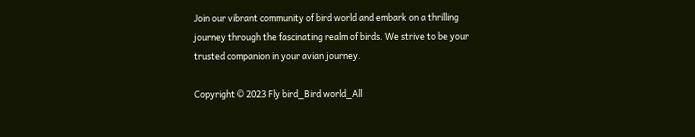Join our vibrant community of bird world and embark on a thrilling journey through the fascinating realm of birds. We strive to be your trusted companion in your avian journey.

Copyright © 2023 Fly bird_Bird world_All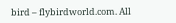bird – flybirdworld.com. All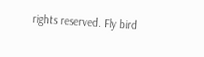rights reserved. Fly bird